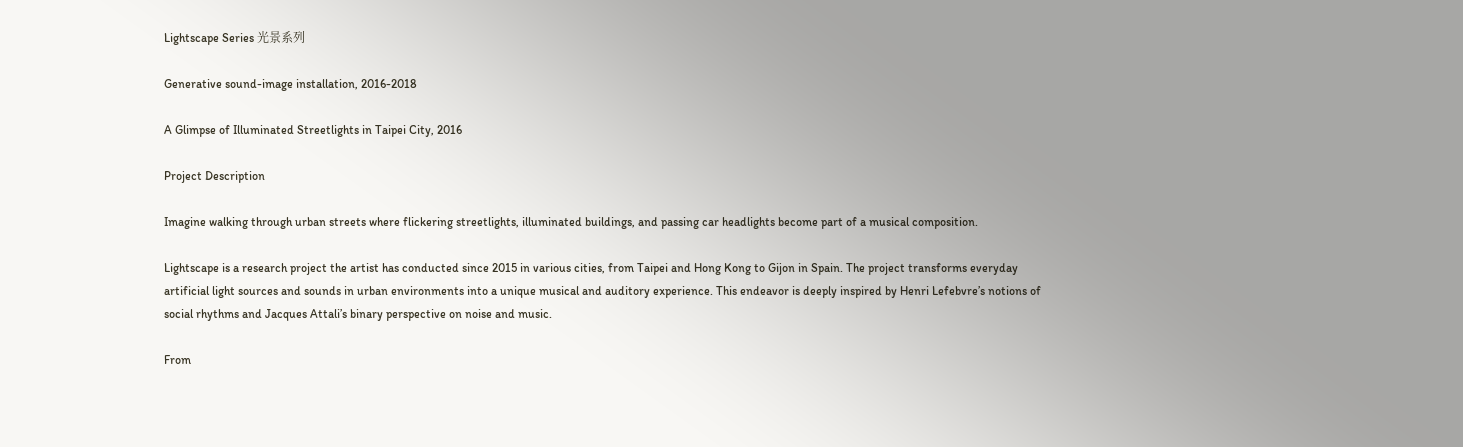Lightscape Series 光景系列

Generative sound-image installation, 2016-2018

A Glimpse of Illuminated Streetlights in Taipei City, 2016

Project Description

Imagine walking through urban streets where flickering streetlights, illuminated buildings, and passing car headlights become part of a musical composition.

Lightscape is a research project the artist has conducted since 2015 in various cities, from Taipei and Hong Kong to Gijon in Spain. The project transforms everyday artificial light sources and sounds in urban environments into a unique musical and auditory experience. This endeavor is deeply inspired by Henri Lefebvre’s notions of social rhythms and Jacques Attali’s binary perspective on noise and music.

From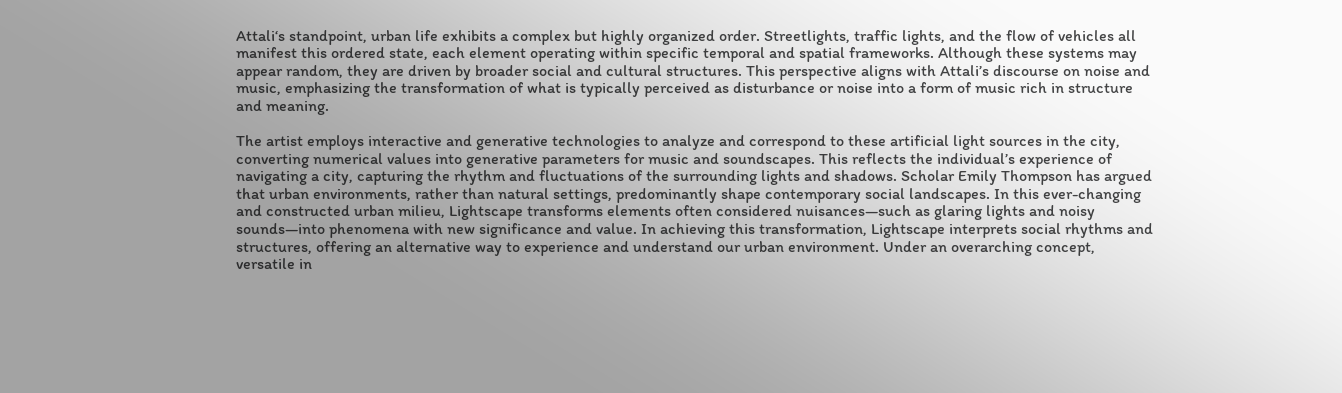Attali‘s standpoint, urban life exhibits a complex but highly organized order. Streetlights, traffic lights, and the flow of vehicles all manifest this ordered state, each element operating within specific temporal and spatial frameworks. Although these systems may appear random, they are driven by broader social and cultural structures. This perspective aligns with Attali’s discourse on noise and music, emphasizing the transformation of what is typically perceived as disturbance or noise into a form of music rich in structure and meaning.

The artist employs interactive and generative technologies to analyze and correspond to these artificial light sources in the city, converting numerical values into generative parameters for music and soundscapes. This reflects the individual’s experience of navigating a city, capturing the rhythm and fluctuations of the surrounding lights and shadows. Scholar Emily Thompson has argued that urban environments, rather than natural settings, predominantly shape contemporary social landscapes. In this ever-changing and constructed urban milieu, Lightscape transforms elements often considered nuisances—such as glaring lights and noisy sounds—into phenomena with new significance and value. In achieving this transformation, Lightscape interprets social rhythms and structures, offering an alternative way to experience and understand our urban environment. Under an overarching concept, versatile in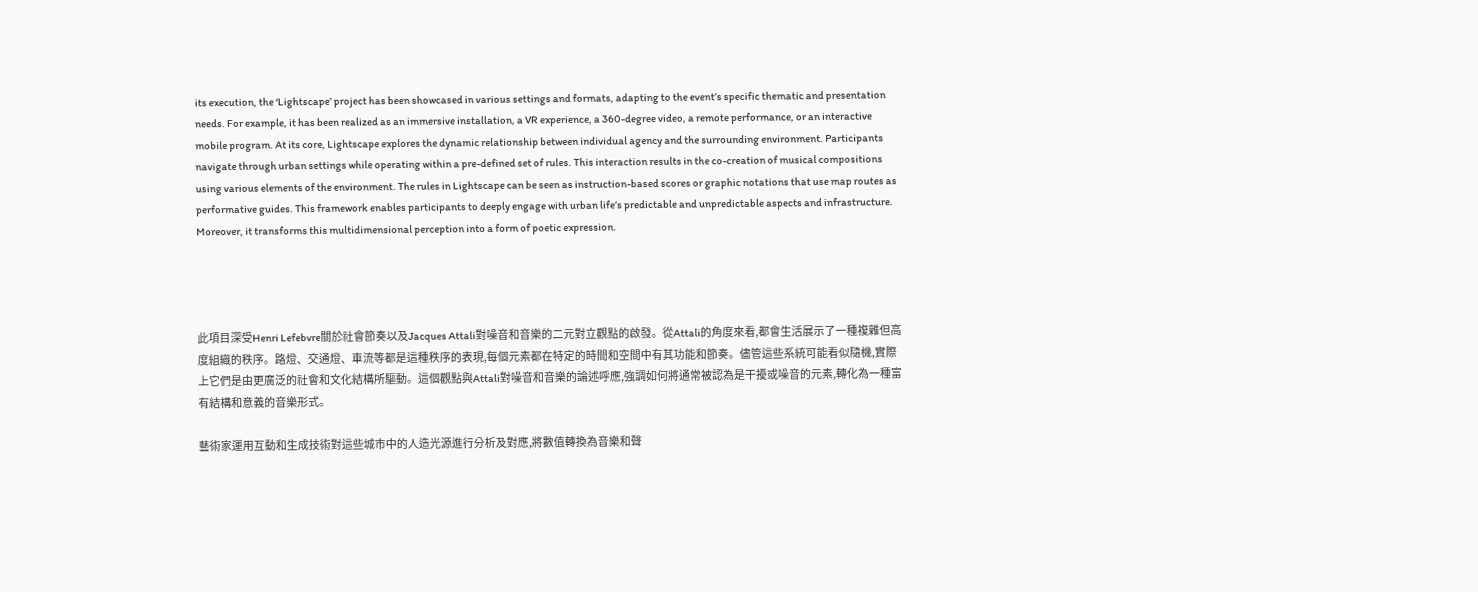its execution, the ‘Lightscape’ project has been showcased in various settings and formats, adapting to the event’s specific thematic and presentation needs. For example, it has been realized as an immersive installation, a VR experience, a 360-degree video, a remote performance, or an interactive mobile program. At its core, Lightscape explores the dynamic relationship between individual agency and the surrounding environment. Participants navigate through urban settings while operating within a pre-defined set of rules. This interaction results in the co-creation of musical compositions using various elements of the environment. The rules in Lightscape can be seen as instruction-based scores or graphic notations that use map routes as performative guides. This framework enables participants to deeply engage with urban life’s predictable and unpredictable aspects and infrastructure. Moreover, it transforms this multidimensional perception into a form of poetic expression.




此項目深受Henri Lefebvre關於社會節奏以及Jacques Attali對噪音和音樂的二元對立觀點的啟發。從Attali的角度來看,都會生活展示了一種複雜但高度組織的秩序。路燈、交通燈、車流等都是這種秩序的表現,每個元素都在特定的時間和空間中有其功能和節奏。儘管這些系統可能看似隨機,實際上它們是由更廣泛的社會和文化結構所驅動。這個觀點與Attali對噪音和音樂的論述呼應,強調如何將通常被認為是干擾或噪音的元素,轉化為一種富有結構和意義的音樂形式。

藝術家運用互動和生成技術對這些城市中的人造光源進行分析及對應,將數值轉換為音樂和聲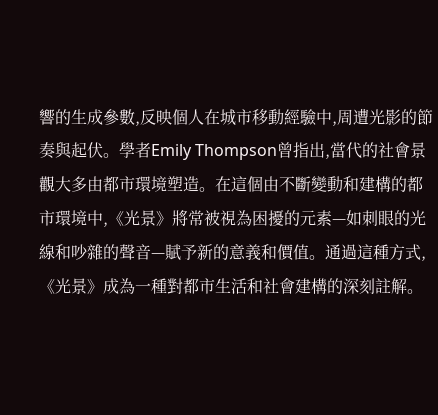響的生成參數,反映個人在城市移動經驗中,周遭光影的節奏與起伏。學者Emily Thompson曾指出,當代的社會景觀大多由都市環境塑造。在這個由不斷變動和建構的都市環境中,《光景》將常被視為困擾的元素—如刺眼的光線和吵雜的聲音—賦予新的意義和價值。通過這種方式,《光景》成為一種對都市生活和社會建構的深刻註解。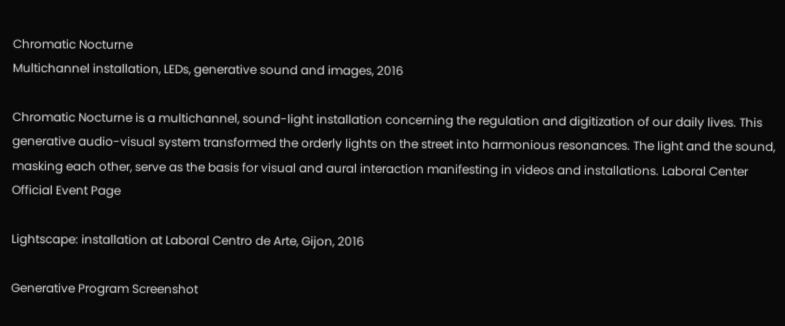Chromatic Nocturne
Multichannel installation, LEDs, generative sound and images, 2016

Chromatic Nocturne is a multichannel, sound-light installation concerning the regulation and digitization of our daily lives. This generative audio-visual system transformed the orderly lights on the street into harmonious resonances. The light and the sound, masking each other, serve as the basis for visual and aural interaction manifesting in videos and installations. Laboral Center Official Event Page

Lightscape: installation at Laboral Centro de Arte, Gijon, 2016

Generative Program Screenshot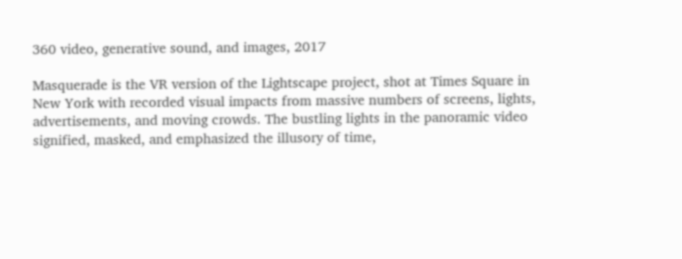360 video, generative sound, and images, 2017

Masquerade is the VR version of the Lightscape project, shot at Times Square in New York with recorded visual impacts from massive numbers of screens, lights, advertisements, and moving crowds. The bustling lights in the panoramic video signified, masked, and emphasized the illusory of time,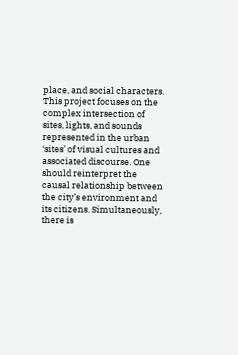place, and social characters. This project focuses on the complex intersection of sites, lights, and sounds represented in the urban ‘sites’ of visual cultures and associated discourse. One should reinterpret the causal relationship between the city’s environment and its citizens. Simultaneously, there is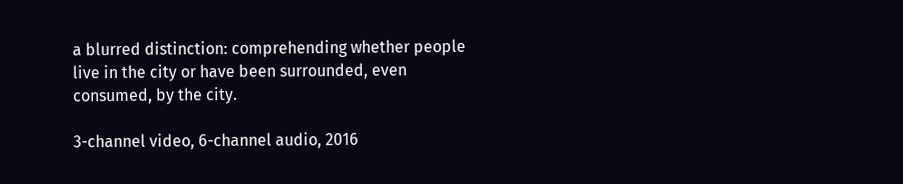a blurred distinction: comprehending whether people live in the city or have been surrounded, even consumed, by the city.

3-channel video, 6-channel audio, 2016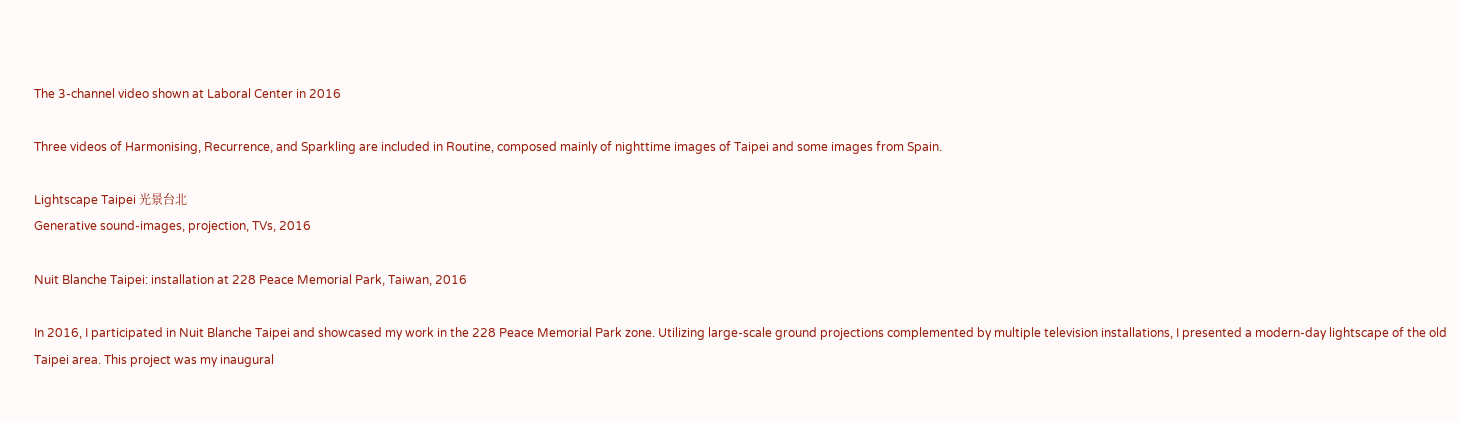The 3-channel video shown at Laboral Center in 2016

Three videos of Harmonising, Recurrence, and Sparkling are included in Routine, composed mainly of nighttime images of Taipei and some images from Spain.

Lightscape Taipei 光景台北
Generative sound-images, projection, TVs, 2016

Nuit Blanche Taipei: installation at 228 Peace Memorial Park, Taiwan, 2016

In 2016, I participated in Nuit Blanche Taipei and showcased my work in the 228 Peace Memorial Park zone. Utilizing large-scale ground projections complemented by multiple television installations, I presented a modern-day lightscape of the old Taipei area. This project was my inaugural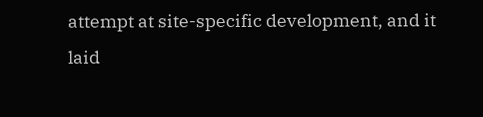attempt at site-specific development, and it laid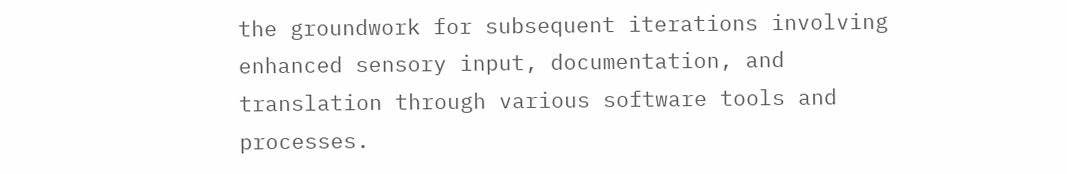the groundwork for subsequent iterations involving enhanced sensory input, documentation, and translation through various software tools and processes.